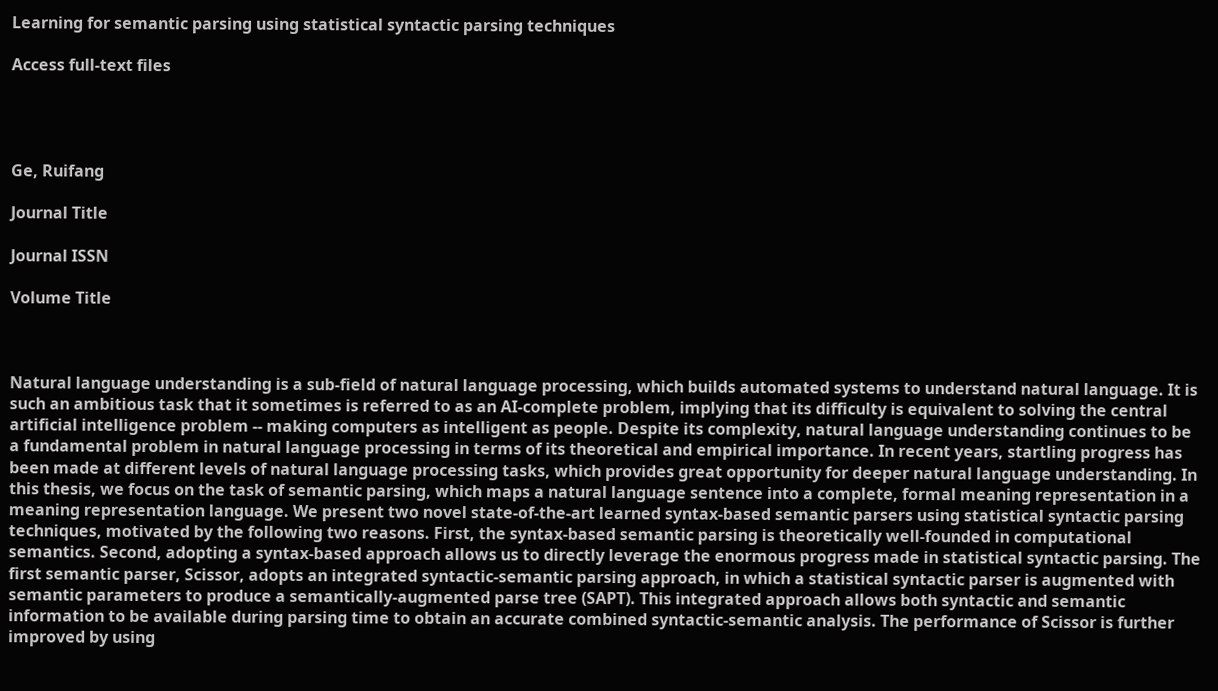Learning for semantic parsing using statistical syntactic parsing techniques

Access full-text files




Ge, Ruifang

Journal Title

Journal ISSN

Volume Title



Natural language understanding is a sub-field of natural language processing, which builds automated systems to understand natural language. It is such an ambitious task that it sometimes is referred to as an AI-complete problem, implying that its difficulty is equivalent to solving the central artificial intelligence problem -- making computers as intelligent as people. Despite its complexity, natural language understanding continues to be a fundamental problem in natural language processing in terms of its theoretical and empirical importance. In recent years, startling progress has been made at different levels of natural language processing tasks, which provides great opportunity for deeper natural language understanding. In this thesis, we focus on the task of semantic parsing, which maps a natural language sentence into a complete, formal meaning representation in a meaning representation language. We present two novel state-of-the-art learned syntax-based semantic parsers using statistical syntactic parsing techniques, motivated by the following two reasons. First, the syntax-based semantic parsing is theoretically well-founded in computational semantics. Second, adopting a syntax-based approach allows us to directly leverage the enormous progress made in statistical syntactic parsing. The first semantic parser, Scissor, adopts an integrated syntactic-semantic parsing approach, in which a statistical syntactic parser is augmented with semantic parameters to produce a semantically-augmented parse tree (SAPT). This integrated approach allows both syntactic and semantic information to be available during parsing time to obtain an accurate combined syntactic-semantic analysis. The performance of Scissor is further improved by using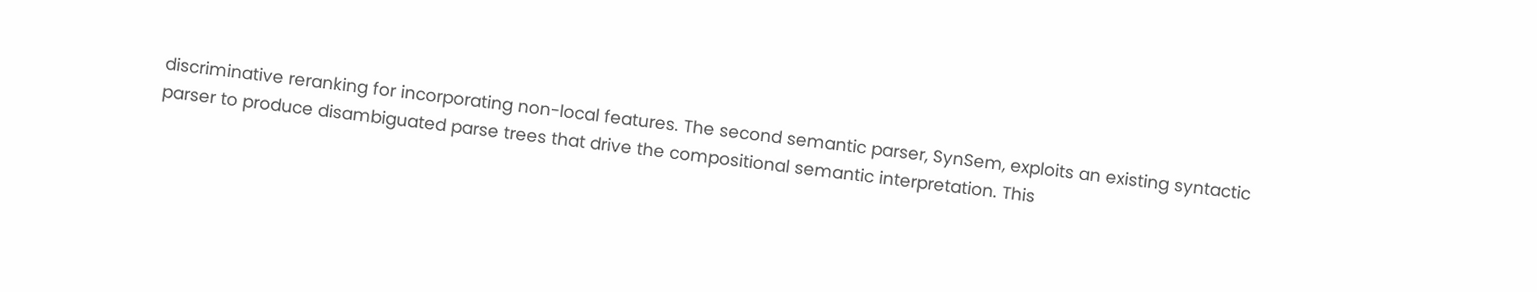discriminative reranking for incorporating non-local features. The second semantic parser, SynSem, exploits an existing syntactic parser to produce disambiguated parse trees that drive the compositional semantic interpretation. This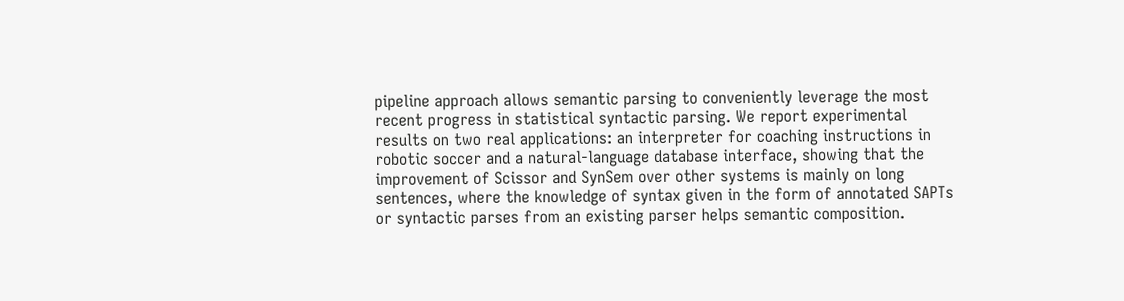pipeline approach allows semantic parsing to conveniently leverage the most recent progress in statistical syntactic parsing. We report experimental results on two real applications: an interpreter for coaching instructions in robotic soccer and a natural-language database interface, showing that the improvement of Scissor and SynSem over other systems is mainly on long sentences, where the knowledge of syntax given in the form of annotated SAPTs or syntactic parses from an existing parser helps semantic composition.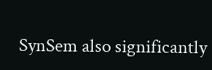SynSem also significantly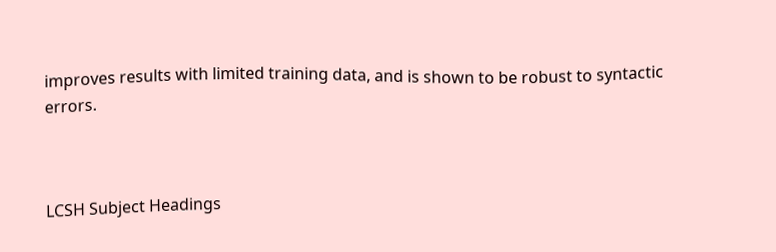improves results with limited training data, and is shown to be robust to syntactic errors.



LCSH Subject Headings